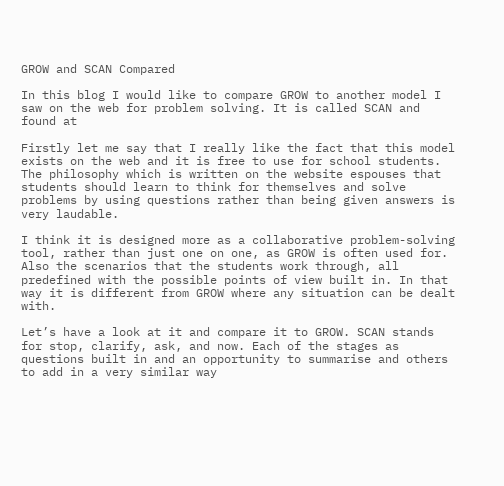GROW and SCAN Compared

In this blog I would like to compare GROW to another model I saw on the web for problem solving. It is called SCAN and found at

Firstly let me say that I really like the fact that this model exists on the web and it is free to use for school students. The philosophy which is written on the website espouses that students should learn to think for themselves and solve problems by using questions rather than being given answers is very laudable.

I think it is designed more as a collaborative problem-solving tool, rather than just one on one, as GROW is often used for. Also the scenarios that the students work through, all predefined with the possible points of view built in. In that way it is different from GROW where any situation can be dealt with.

Let’s have a look at it and compare it to GROW. SCAN stands for stop, clarify, ask, and now. Each of the stages as questions built in and an opportunity to summarise and others to add in a very similar way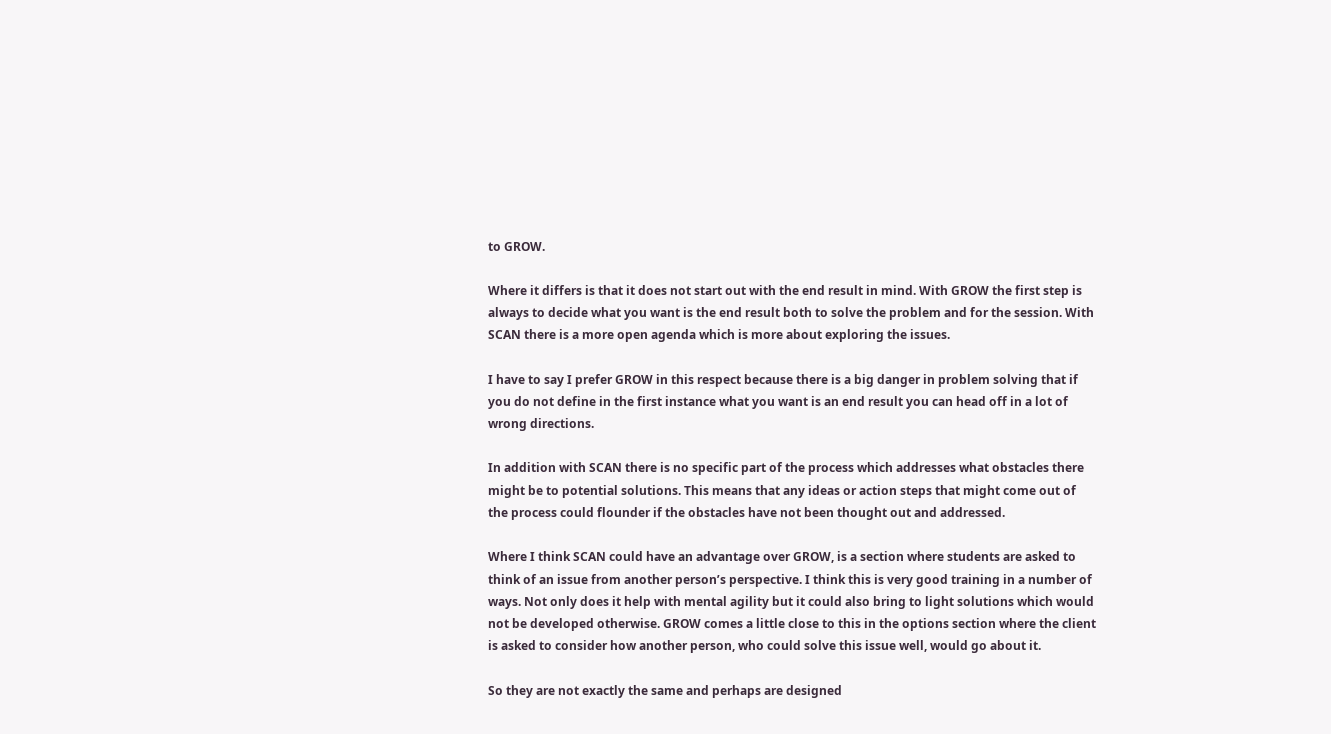to GROW.

Where it differs is that it does not start out with the end result in mind. With GROW the first step is always to decide what you want is the end result both to solve the problem and for the session. With SCAN there is a more open agenda which is more about exploring the issues.

I have to say I prefer GROW in this respect because there is a big danger in problem solving that if you do not define in the first instance what you want is an end result you can head off in a lot of wrong directions.

In addition with SCAN there is no specific part of the process which addresses what obstacles there might be to potential solutions. This means that any ideas or action steps that might come out of the process could flounder if the obstacles have not been thought out and addressed.

Where I think SCAN could have an advantage over GROW, is a section where students are asked to think of an issue from another person’s perspective. I think this is very good training in a number of ways. Not only does it help with mental agility but it could also bring to light solutions which would not be developed otherwise. GROW comes a little close to this in the options section where the client is asked to consider how another person, who could solve this issue well, would go about it.

So they are not exactly the same and perhaps are designed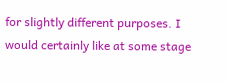for slightly different purposes. I would certainly like at some stage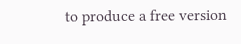to produce a free version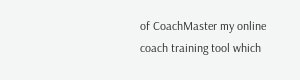of CoachMaster my online coach training tool which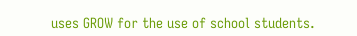uses GROW for the use of school students.